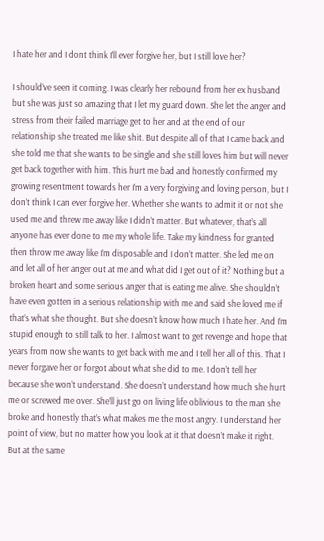I hate her and I dont think I’ll ever forgive her, but I still love her?

I should’ve seen it coming. I was clearly her rebound from her ex husband but she was just so amazing that I let my guard down. She let the anger and stress from their failed marriage get to her and at the end of our relationship she treated me like shit. But despite all of that I came back and she told me that she wants to be single and she still loves him but will never get back together with him. This hurt me bad and honestly confirmed my growing resentment towards her I’m a very forgiving and loving person, but I don’t think I can ever forgive her. Whether she wants to admit it or not she used me and threw me away like I didn’t matter. But whatever, that’s all anyone has ever done to me my whole life. Take my kindness for granted then throw me away like I’m disposable and I don’t matter. She led me on and let all of her anger out at me and what did I get out of it? Nothing but a broken heart and some serious anger that is eating me alive. She shouldn’t have even gotten in a serious relationship with me and said she loved me if that’s what she thought. But she doesn’t know how much I hate her. And I’m stupid enough to still talk to her. I almost want to get revenge and hope that years from now she wants to get back with me and I tell her all of this. That I never forgave her or forgot about what she did to me. I don’t tell her because she won’t understand. She doesn’t understand how much she hurt me or screwed me over. She’ll just go on living life oblivious to the man she broke and honestly that’s what makes me the most angry. I understand her point of view, but no matter how you look at it that doesn’t make it right. But at the same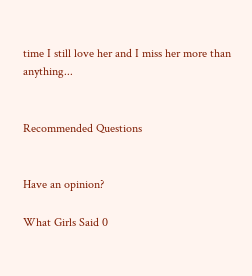time I still love her and I miss her more than anything...


Recommended Questions


Have an opinion?

What Girls Said 0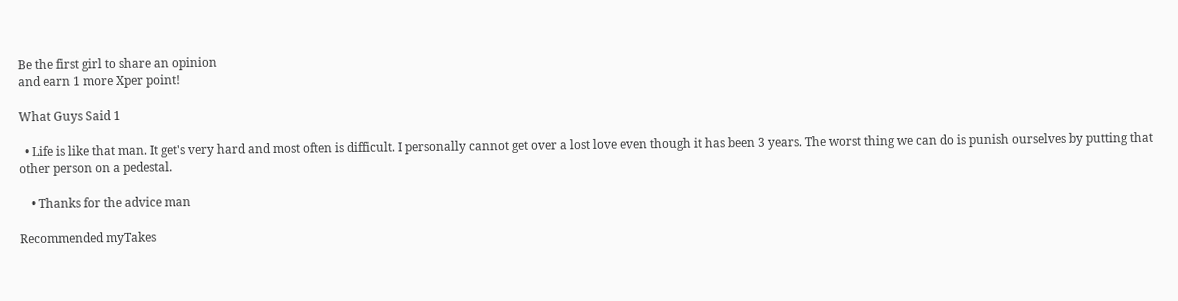Be the first girl to share an opinion
and earn 1 more Xper point!

What Guys Said 1

  • Life is like that man. It get's very hard and most often is difficult. I personally cannot get over a lost love even though it has been 3 years. The worst thing we can do is punish ourselves by putting that other person on a pedestal.

    • Thanks for the advice man

Recommended myTakes